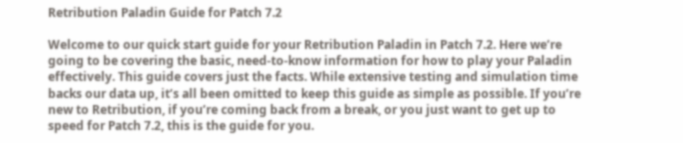Retribution Paladin Guide for Patch 7.2

Welcome to our quick start guide for your Retribution Paladin in Patch 7.2. Here we’re going to be covering the basic, need-to-know information for how to play your Paladin effectively. This guide covers just the facts. While extensive testing and simulation time backs our data up, it’s all been omitted to keep this guide as simple as possible. If you’re new to Retribution, if you’re coming back from a break, or you just want to get up to speed for Patch 7.2, this is the guide for you.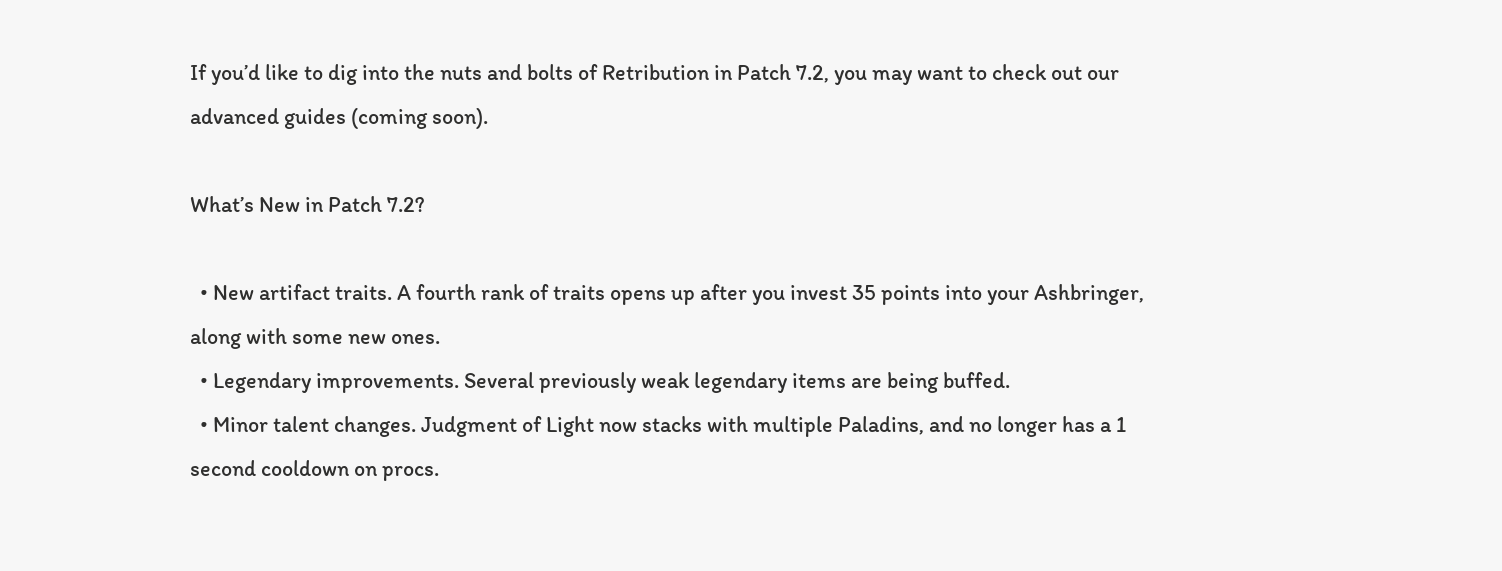If you’d like to dig into the nuts and bolts of Retribution in Patch 7.2, you may want to check out our advanced guides (coming soon).

What’s New in Patch 7.2?

  • New artifact traits. A fourth rank of traits opens up after you invest 35 points into your Ashbringer, along with some new ones.
  • Legendary improvements. Several previously weak legendary items are being buffed.
  • Minor talent changes. Judgment of Light now stacks with multiple Paladins, and no longer has a 1 second cooldown on procs.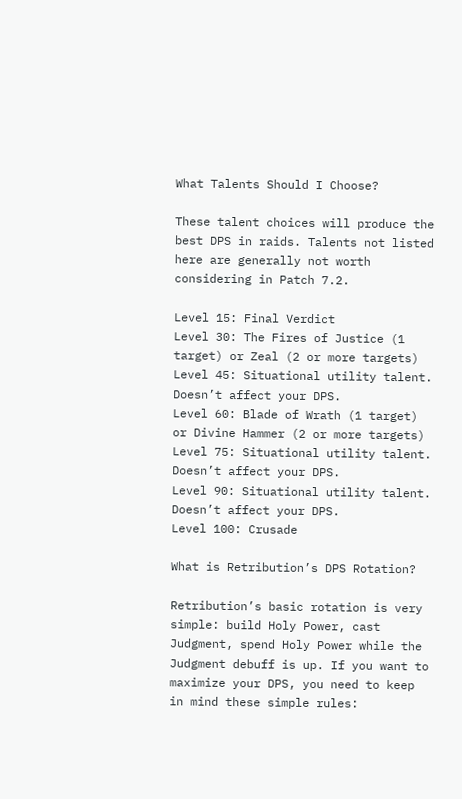What Talents Should I Choose?

These talent choices will produce the best DPS in raids. Talents not listed here are generally not worth considering in Patch 7.2.

Level 15: Final Verdict
Level 30: The Fires of Justice (1 target) or Zeal (2 or more targets)
Level 45: Situational utility talent. Doesn’t affect your DPS.
Level 60: Blade of Wrath (1 target) or Divine Hammer (2 or more targets)
Level 75: Situational utility talent. Doesn’t affect your DPS.
Level 90: Situational utility talent. Doesn’t affect your DPS.
Level 100: Crusade

What is Retribution’s DPS Rotation?

Retribution’s basic rotation is very simple: build Holy Power, cast Judgment, spend Holy Power while the Judgment debuff is up. If you want to maximize your DPS, you need to keep in mind these simple rules: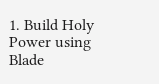1. Build Holy Power using Blade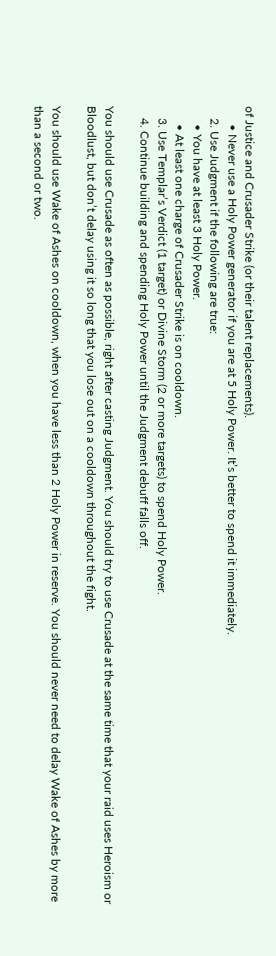of Justice and Crusader Strike (or their talent replacements).
      • Never use a Holy Power generator if you are at 5 Holy Power. It’s better to spend it immediately.
    2. Use Judgment if the following are true:
      • You have at least 3 Holy Power.
      • At least one charge of Crusader Strike is on cooldown.
    3. Use Templar’s Verdict (1 target) or Divine Storm (2 or more targets) to spend Holy Power.
    4. Continue building and spending Holy Power until the Judgment debuff falls off.

You should use Crusade as often as possible, right after casting Judgment. You should try to use Crusade at the same time that your raid uses Heroism or Bloodlust, but don’t delay using it so long that you lose out on a cooldown throughout the fight.

You should use Wake of Ashes on cooldown, when you have less than 2 Holy Power in reserve. You should never need to delay Wake of Ashes by more than a second or two.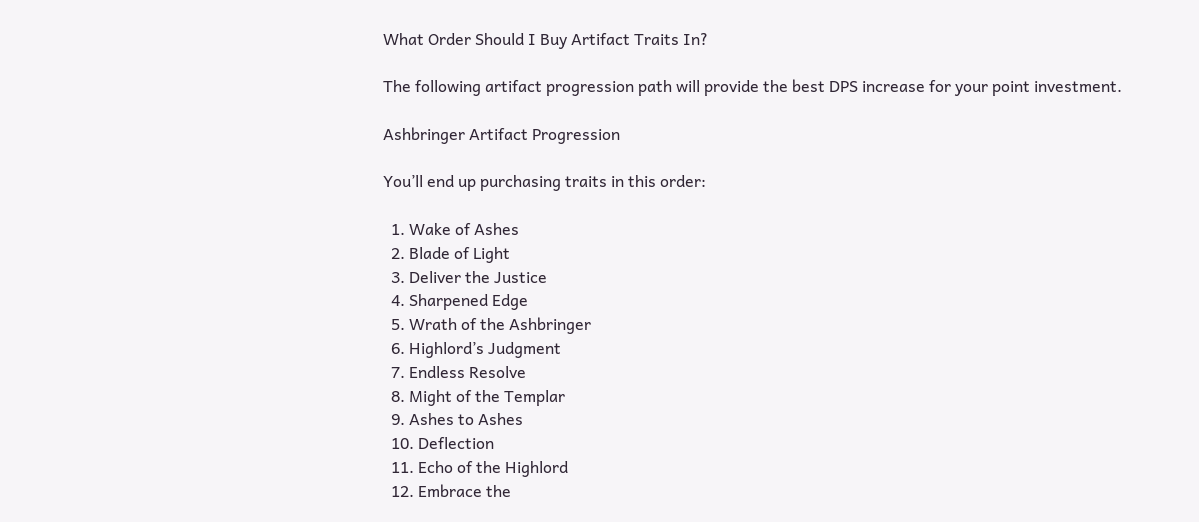What Order Should I Buy Artifact Traits In?

The following artifact progression path will provide the best DPS increase for your point investment.

Ashbringer Artifact Progression

You’ll end up purchasing traits in this order:

  1. Wake of Ashes
  2. Blade of Light
  3. Deliver the Justice
  4. Sharpened Edge
  5. Wrath of the Ashbringer
  6. Highlord’s Judgment
  7. Endless Resolve
  8. Might of the Templar
  9. Ashes to Ashes
  10. Deflection
  11. Echo of the Highlord
  12. Embrace the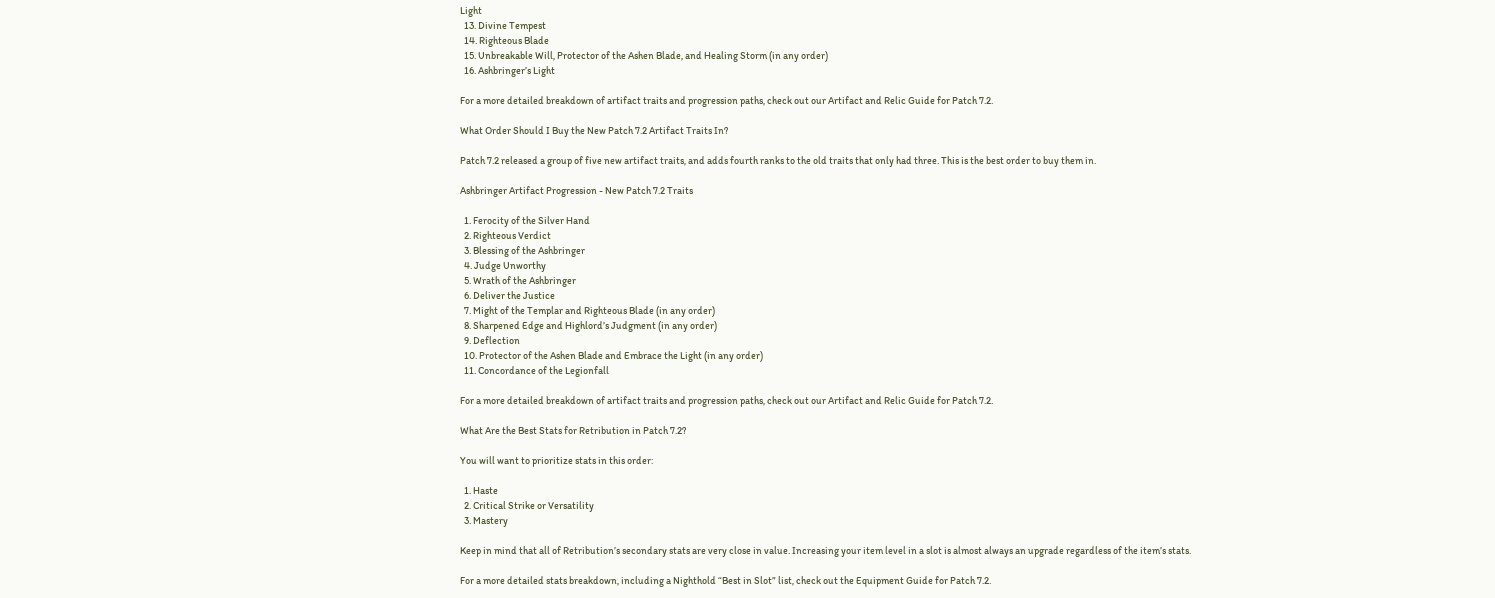Light
  13. Divine Tempest
  14. Righteous Blade
  15. Unbreakable Will, Protector of the Ashen Blade, and Healing Storm (in any order)
  16. Ashbringer’s Light

For a more detailed breakdown of artifact traits and progression paths, check out our Artifact and Relic Guide for Patch 7.2.

What Order Should I Buy the New Patch 7.2 Artifact Traits In?

Patch 7.2 released a group of five new artifact traits, and adds fourth ranks to the old traits that only had three. This is the best order to buy them in.

Ashbringer Artifact Progression - New Patch 7.2 Traits

  1. Ferocity of the Silver Hand
  2. Righteous Verdict
  3. Blessing of the Ashbringer
  4. Judge Unworthy
  5. Wrath of the Ashbringer
  6. Deliver the Justice
  7. Might of the Templar and Righteous Blade (in any order)
  8. Sharpened Edge and Highlord’s Judgment (in any order)
  9. Deflection
  10. Protector of the Ashen Blade and Embrace the Light (in any order)
  11. Concordance of the Legionfall

For a more detailed breakdown of artifact traits and progression paths, check out our Artifact and Relic Guide for Patch 7.2.

What Are the Best Stats for Retribution in Patch 7.2?

You will want to prioritize stats in this order:

  1. Haste
  2. Critical Strike or Versatility
  3. Mastery

Keep in mind that all of Retribution’s secondary stats are very close in value. Increasing your item level in a slot is almost always an upgrade regardless of the item’s stats.

For a more detailed stats breakdown, including a Nighthold “Best in Slot” list, check out the Equipment Guide for Patch 7.2.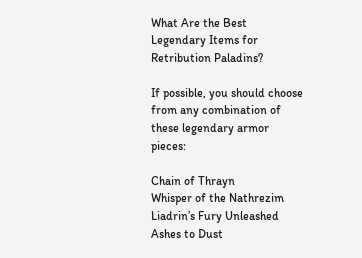What Are the Best Legendary Items for Retribution Paladins?

If possible, you should choose from any combination of these legendary armor pieces:

Chain of Thrayn
Whisper of the Nathrezim
Liadrin’s Fury Unleashed
Ashes to Dust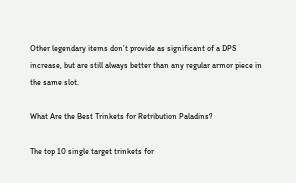Other legendary items don’t provide as significant of a DPS increase, but are still always better than any regular armor piece in the same slot.

What Are the Best Trinkets for Retribution Paladins?

The top 10 single target trinkets for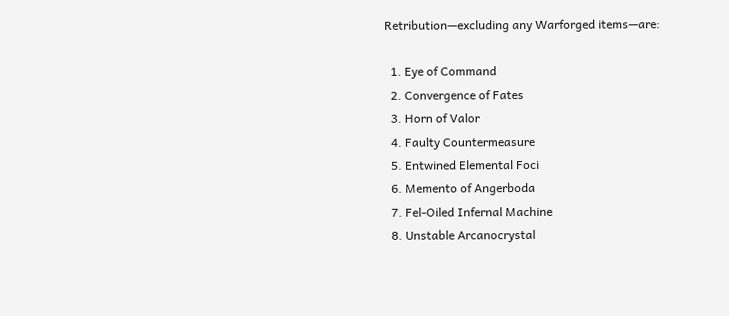Retribution—excluding any Warforged items—are:

  1. Eye of Command
  2. Convergence of Fates
  3. Horn of Valor
  4. Faulty Countermeasure
  5. Entwined Elemental Foci
  6. Memento of Angerboda
  7. Fel-Oiled Infernal Machine
  8. Unstable Arcanocrystal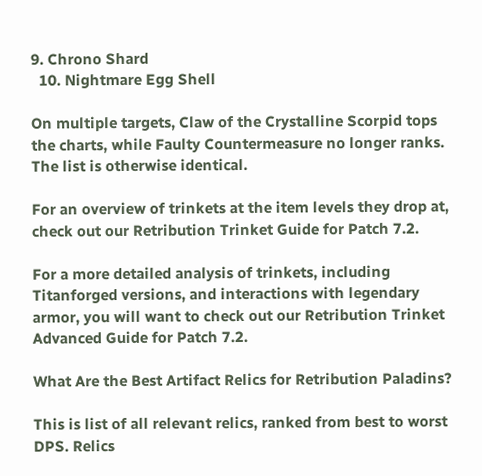9. Chrono Shard
  10. Nightmare Egg Shell

On multiple targets, Claw of the Crystalline Scorpid tops the charts, while Faulty Countermeasure no longer ranks. The list is otherwise identical.

For an overview of trinkets at the item levels they drop at, check out our Retribution Trinket Guide for Patch 7.2.

For a more detailed analysis of trinkets, including Titanforged versions, and interactions with legendary armor, you will want to check out our Retribution Trinket Advanced Guide for Patch 7.2.

What Are the Best Artifact Relics for Retribution Paladins?

This is list of all relevant relics, ranked from best to worst DPS. Relics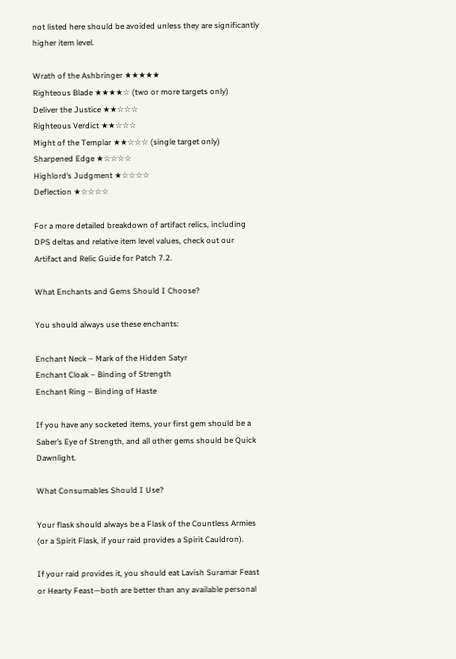not listed here should be avoided unless they are significantly higher item level.

Wrath of the Ashbringer ★★★★★
Righteous Blade ★★★★☆ (two or more targets only)
Deliver the Justice ★★☆☆☆
Righteous Verdict ★★☆☆☆
Might of the Templar ★★☆☆☆ (single target only)
Sharpened Edge ★☆☆☆☆
Highlord’s Judgment ★☆☆☆☆
Deflection ★☆☆☆☆

For a more detailed breakdown of artifact relics, including DPS deltas and relative item level values, check out our Artifact and Relic Guide for Patch 7.2.

What Enchants and Gems Should I Choose?

You should always use these enchants:

Enchant Neck – Mark of the Hidden Satyr
Enchant Cloak – Binding of Strength
Enchant Ring – Binding of Haste

If you have any socketed items, your first gem should be a Saber’s Eye of Strength, and all other gems should be Quick Dawnlight.

What Consumables Should I Use?

Your flask should always be a Flask of the Countless Armies (or a Spirit Flask, if your raid provides a Spirit Cauldron).

If your raid provides it, you should eat Lavish Suramar Feast or Hearty Feast—both are better than any available personal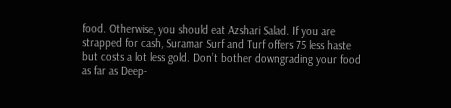food. Otherwise, you should eat Azshari Salad. If you are strapped for cash, Suramar Surf and Turf offers 75 less haste but costs a lot less gold. Don’t bother downgrading your food as far as Deep-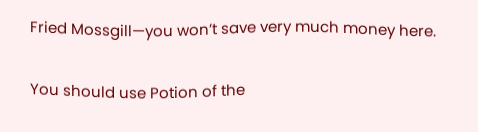Fried Mossgill—you won’t save very much money here.

You should use Potion of the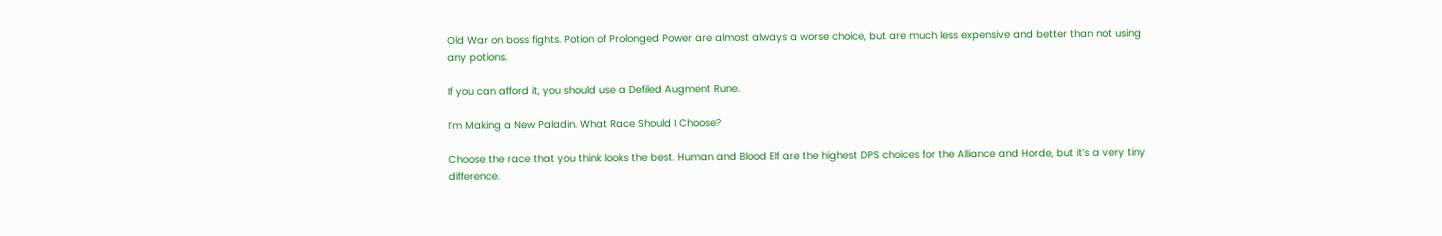Old War on boss fights. Potion of Prolonged Power are almost always a worse choice, but are much less expensive and better than not using any potions.

If you can afford it, you should use a Defiled Augment Rune.

I’m Making a New Paladin. What Race Should I Choose?

Choose the race that you think looks the best. Human and Blood Elf are the highest DPS choices for the Alliance and Horde, but it’s a very tiny difference.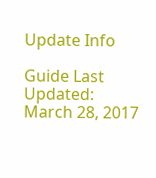Update Info

Guide Last Updated: March 28, 2017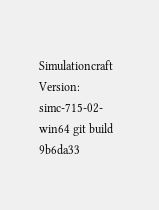Simulationcraft Version: simc-715-02-win64 git build 9b6da33